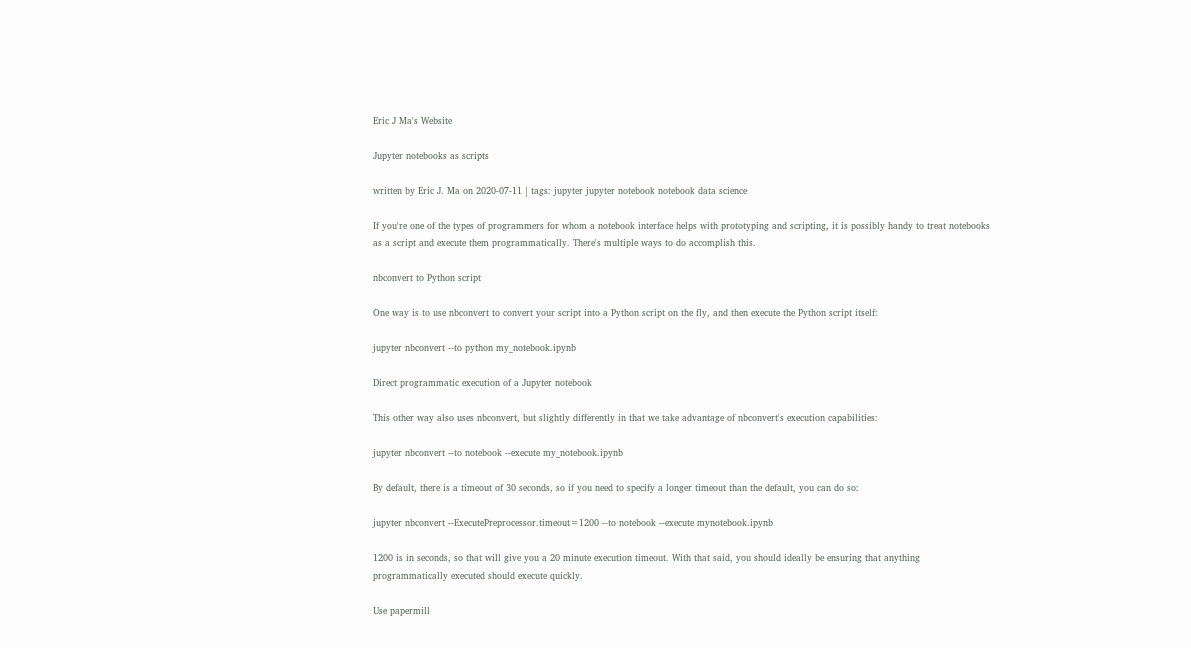Eric J Ma's Website

Jupyter notebooks as scripts

written by Eric J. Ma on 2020-07-11 | tags: jupyter jupyter notebook notebook data science

If you're one of the types of programmers for whom a notebook interface helps with prototyping and scripting, it is possibly handy to treat notebooks as a script and execute them programmatically. There's multiple ways to do accomplish this.

nbconvert to Python script

One way is to use nbconvert to convert your script into a Python script on the fly, and then execute the Python script itself:

jupyter nbconvert --to python my_notebook.ipynb

Direct programmatic execution of a Jupyter notebook

This other way also uses nbconvert, but slightly differently in that we take advantage of nbconvert's execution capabilities:

jupyter nbconvert --to notebook --execute my_notebook.ipynb

By default, there is a timeout of 30 seconds, so if you need to specify a longer timeout than the default, you can do so:

jupyter nbconvert --ExecutePreprocessor.timeout=1200 --to notebook --execute mynotebook.ipynb

1200 is in seconds, so that will give you a 20 minute execution timeout. With that said, you should ideally be ensuring that anything programmatically executed should execute quickly.

Use papermill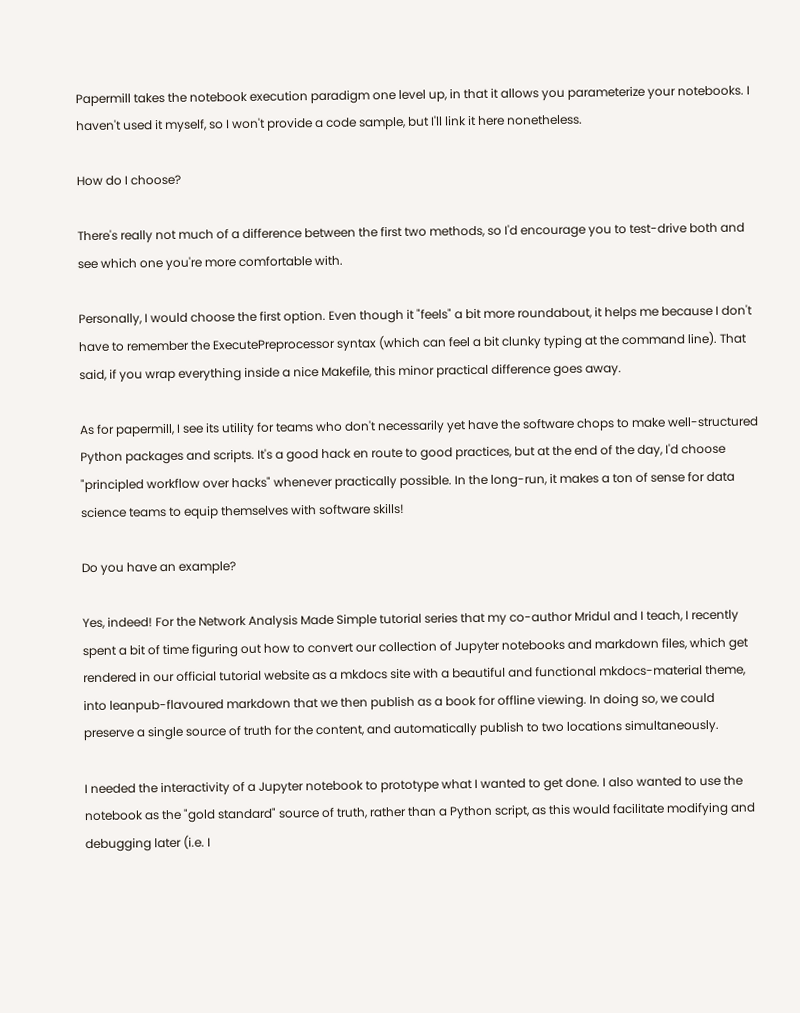Papermill takes the notebook execution paradigm one level up, in that it allows you parameterize your notebooks. I haven't used it myself, so I won't provide a code sample, but I'll link it here nonetheless.

How do I choose?

There's really not much of a difference between the first two methods, so I'd encourage you to test-drive both and see which one you're more comfortable with.

Personally, I would choose the first option. Even though it "feels" a bit more roundabout, it helps me because I don't have to remember the ExecutePreprocessor syntax (which can feel a bit clunky typing at the command line). That said, if you wrap everything inside a nice Makefile, this minor practical difference goes away.

As for papermill, I see its utility for teams who don't necessarily yet have the software chops to make well-structured Python packages and scripts. It's a good hack en route to good practices, but at the end of the day, I'd choose "principled workflow over hacks" whenever practically possible. In the long-run, it makes a ton of sense for data science teams to equip themselves with software skills!

Do you have an example?

Yes, indeed! For the Network Analysis Made Simple tutorial series that my co-author Mridul and I teach, I recently spent a bit of time figuring out how to convert our collection of Jupyter notebooks and markdown files, which get rendered in our official tutorial website as a mkdocs site with a beautiful and functional mkdocs-material theme, into leanpub-flavoured markdown that we then publish as a book for offline viewing. In doing so, we could preserve a single source of truth for the content, and automatically publish to two locations simultaneously.

I needed the interactivity of a Jupyter notebook to prototype what I wanted to get done. I also wanted to use the notebook as the "gold standard" source of truth, rather than a Python script, as this would facilitate modifying and debugging later (i.e. I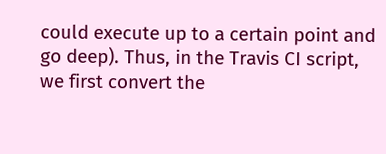could execute up to a certain point and go deep). Thus, in the Travis CI script, we first convert the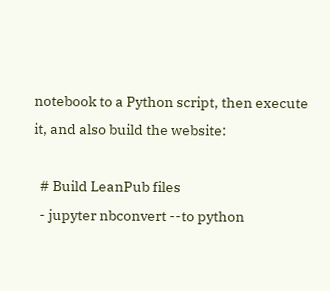notebook to a Python script, then execute it, and also build the website:

  # Build LeanPub files
  - jupyter nbconvert --to python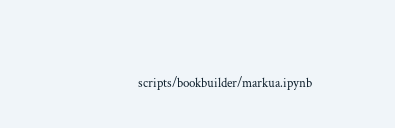scripts/bookbuilder/markua.ipynb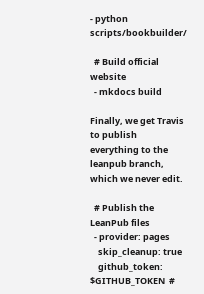- python scripts/bookbuilder/

  # Build official website
  - mkdocs build

Finally, we get Travis to publish everything to the leanpub branch, which we never edit.

  # Publish the LeanPub files
  - provider: pages
    skip_cleanup: true
    github_token: $GITHUB_TOKEN  #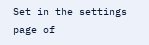Set in the settings page of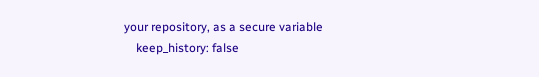your repository, as a secure variable
    keep_history: false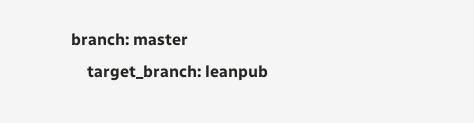branch: master
    target_branch: leanpub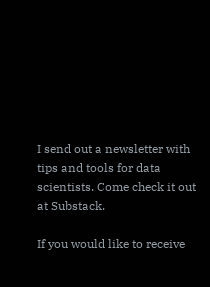I send out a newsletter with tips and tools for data scientists. Come check it out at Substack.

If you would like to receive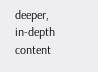deeper, in-depth content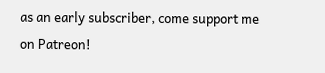as an early subscriber, come support me on Patreon!